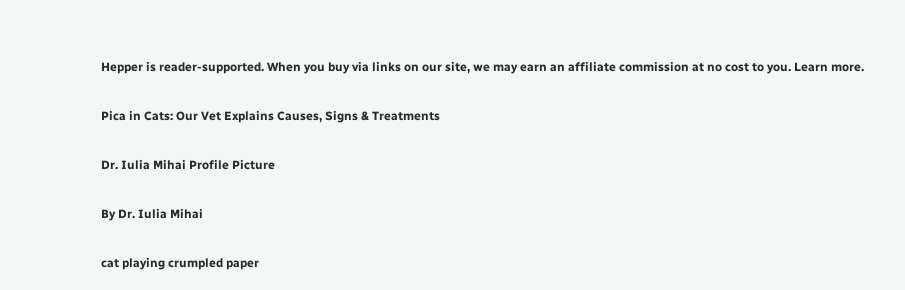Hepper is reader-supported. When you buy via links on our site, we may earn an affiliate commission at no cost to you. Learn more.

Pica in Cats: Our Vet Explains Causes, Signs & Treatments

Dr. Iulia Mihai Profile Picture

By Dr. Iulia Mihai

cat playing crumpled paper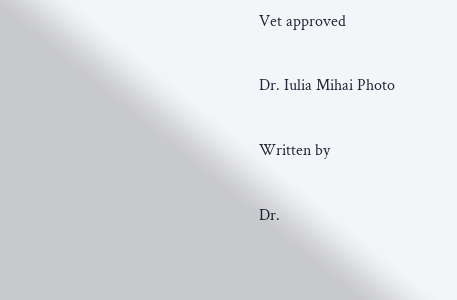Vet approved

Dr. Iulia Mihai Photo

Written by

Dr.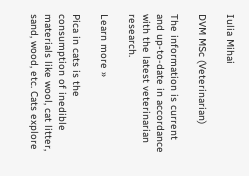Iulia Mihai

DVM MSc (Veterinarian)

The information is current and up-to-date in accordance with the latest veterinarian research.

Learn more »

Pica in cats is the consumption of inedible materials like wool, cat litter, sand, wood, etc. Cats explore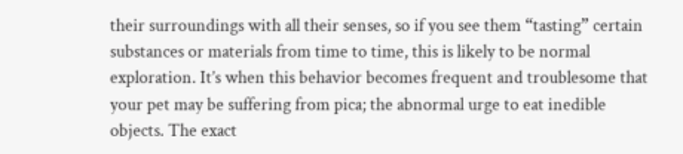their surroundings with all their senses, so if you see them “tasting” certain substances or materials from time to time, this is likely to be normal exploration. It’s when this behavior becomes frequent and troublesome that your pet may be suffering from pica; the abnormal urge to eat inedible objects. The exact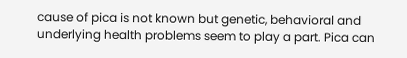cause of pica is not known but genetic, behavioral and underlying health problems seem to play a part. Pica can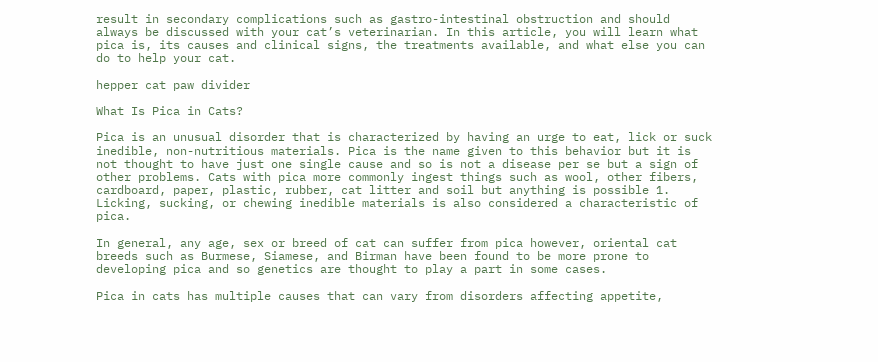result in secondary complications such as gastro-intestinal obstruction and should always be discussed with your cat’s veterinarian. In this article, you will learn what pica is, its causes and clinical signs, the treatments available, and what else you can do to help your cat.

hepper cat paw divider

What Is Pica in Cats?

Pica is an unusual disorder that is characterized by having an urge to eat, lick or suck inedible, non-nutritious materials. Pica is the name given to this behavior but it is not thought to have just one single cause and so is not a disease per se but a sign of other problems. Cats with pica more commonly ingest things such as wool, other fibers, cardboard, paper, plastic, rubber, cat litter and soil but anything is possible 1. Licking, sucking, or chewing inedible materials is also considered a characteristic of pica.

In general, any age, sex or breed of cat can suffer from pica however, oriental cat breeds such as Burmese, Siamese, and Birman have been found to be more prone to developing pica and so genetics are thought to play a part in some cases.

Pica in cats has multiple causes that can vary from disorders affecting appetite,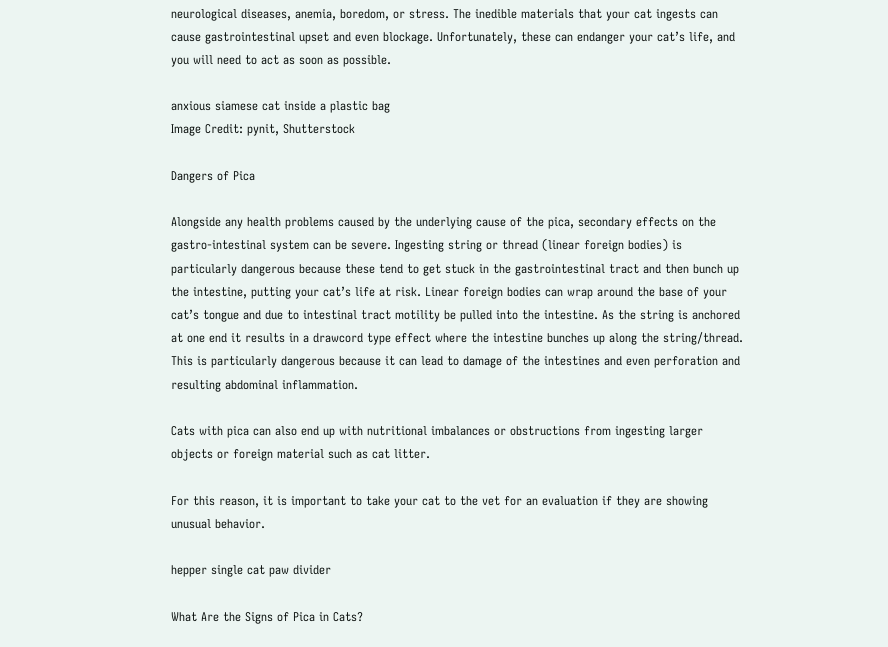neurological diseases, anemia, boredom, or stress. The inedible materials that your cat ingests can cause gastrointestinal upset and even blockage. Unfortunately, these can endanger your cat’s life, and you will need to act as soon as possible.

anxious siamese cat inside a plastic bag
Image Credit: pynit, Shutterstock

Dangers of Pica

Alongside any health problems caused by the underlying cause of the pica, secondary effects on the gastro-intestinal system can be severe. Ingesting string or thread (linear foreign bodies) is particularly dangerous because these tend to get stuck in the gastrointestinal tract and then bunch up the intestine, putting your cat’s life at risk. Linear foreign bodies can wrap around the base of your cat’s tongue and due to intestinal tract motility be pulled into the intestine. As the string is anchored at one end it results in a drawcord type effect where the intestine bunches up along the string/thread. This is particularly dangerous because it can lead to damage of the intestines and even perforation and resulting abdominal inflammation.

Cats with pica can also end up with nutritional imbalances or obstructions from ingesting larger objects or foreign material such as cat litter.

For this reason, it is important to take your cat to the vet for an evaluation if they are showing unusual behavior.

hepper single cat paw divider

What Are the Signs of Pica in Cats?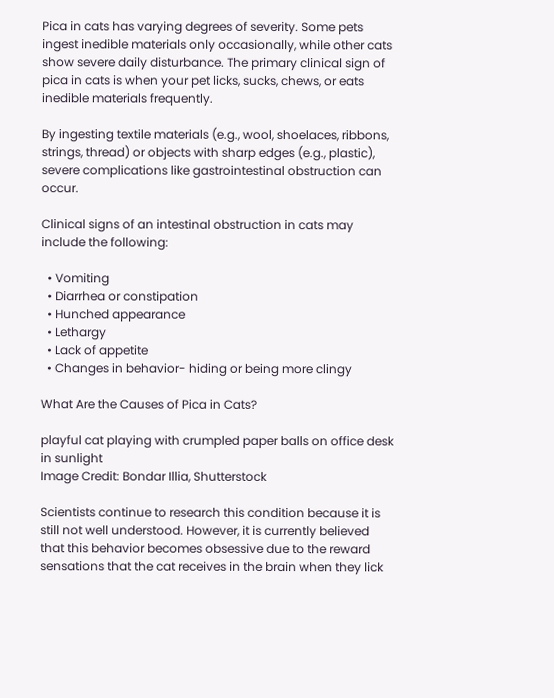Pica in cats has varying degrees of severity. Some pets ingest inedible materials only occasionally, while other cats show severe daily disturbance. The primary clinical sign of pica in cats is when your pet licks, sucks, chews, or eats inedible materials frequently.

By ingesting textile materials (e.g., wool, shoelaces, ribbons, strings, thread) or objects with sharp edges (e.g., plastic), severe complications like gastrointestinal obstruction can occur.

Clinical signs of an intestinal obstruction in cats may include the following:

  • Vomiting
  • Diarrhea or constipation
  • Hunched appearance
  • Lethargy
  • Lack of appetite
  • Changes in behavior- hiding or being more clingy

What Are the Causes of Pica in Cats?

playful cat playing with crumpled paper balls on office desk in sunlight
Image Credit: Bondar Illia, Shutterstock

Scientists continue to research this condition because it is still not well understood. However, it is currently believed that this behavior becomes obsessive due to the reward sensations that the cat receives in the brain when they lick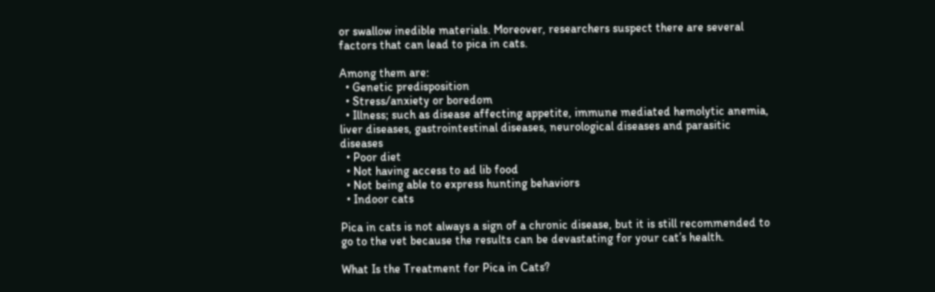or swallow inedible materials. Moreover, researchers suspect there are several factors that can lead to pica in cats.

Among them are:
  • Genetic predisposition
  • Stress/anxiety or boredom
  • Illness; such as disease affecting appetite, immune mediated hemolytic anemia, liver diseases, gastrointestinal diseases, neurological diseases and parasitic diseases
  • Poor diet
  • Not having access to ad lib food
  • Not being able to express hunting behaviors
  • Indoor cats

Pica in cats is not always a sign of a chronic disease, but it is still recommended to go to the vet because the results can be devastating for your cat’s health.

What Is the Treatment for Pica in Cats?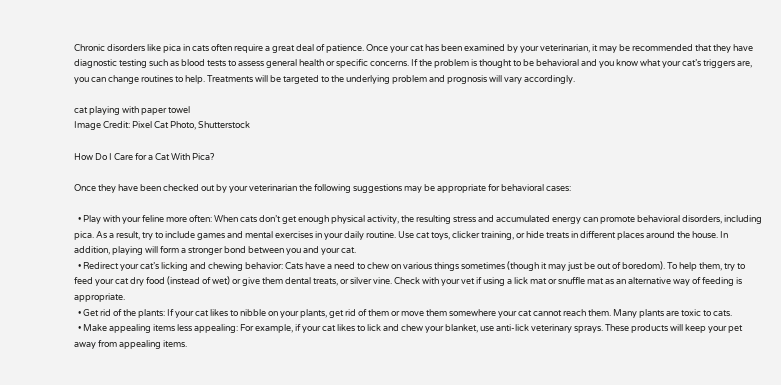Chronic disorders like pica in cats often require a great deal of patience. Once your cat has been examined by your veterinarian, it may be recommended that they have diagnostic testing such as blood tests to assess general health or specific concerns. If the problem is thought to be behavioral and you know what your cat’s triggers are, you can change routines to help. Treatments will be targeted to the underlying problem and prognosis will vary accordingly.

cat playing with paper towel
Image Credit: Pixel Cat Photo, Shutterstock

How Do I Care for a Cat With Pica?

Once they have been checked out by your veterinarian the following suggestions may be appropriate for behavioral cases:

  • Play with your feline more often: When cats don’t get enough physical activity, the resulting stress and accumulated energy can promote behavioral disorders, including pica. As a result, try to include games and mental exercises in your daily routine. Use cat toys, clicker training, or hide treats in different places around the house. In addition, playing will form a stronger bond between you and your cat.
  • Redirect your cat’s licking and chewing behavior: Cats have a need to chew on various things sometimes (though it may just be out of boredom). To help them, try to feed your cat dry food (instead of wet) or give them dental treats, or silver vine. Check with your vet if using a lick mat or snuffle mat as an alternative way of feeding is appropriate.
  • Get rid of the plants: If your cat likes to nibble on your plants, get rid of them or move them somewhere your cat cannot reach them. Many plants are toxic to cats.
  • Make appealing items less appealing: For example, if your cat likes to lick and chew your blanket, use anti-lick veterinary sprays. These products will keep your pet away from appealing items.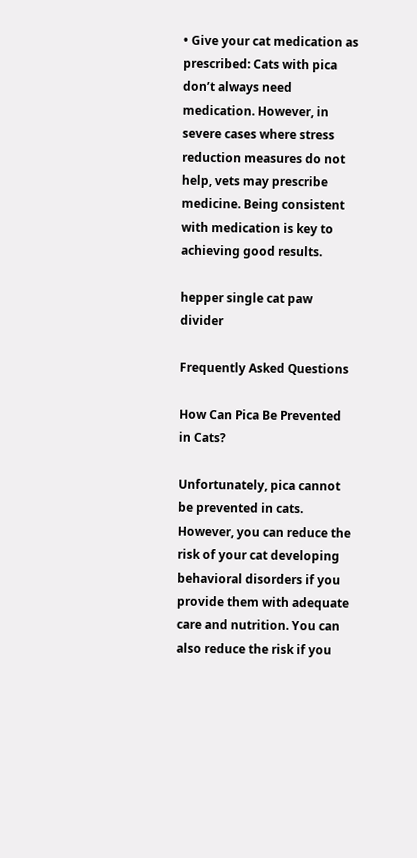• Give your cat medication as prescribed: Cats with pica don’t always need medication. However, in severe cases where stress reduction measures do not help, vets may prescribe medicine. Being consistent with medication is key to achieving good results.

hepper single cat paw divider

Frequently Asked Questions

How Can Pica Be Prevented in Cats?

Unfortunately, pica cannot be prevented in cats. However, you can reduce the risk of your cat developing behavioral disorders if you provide them with adequate care and nutrition. You can also reduce the risk if you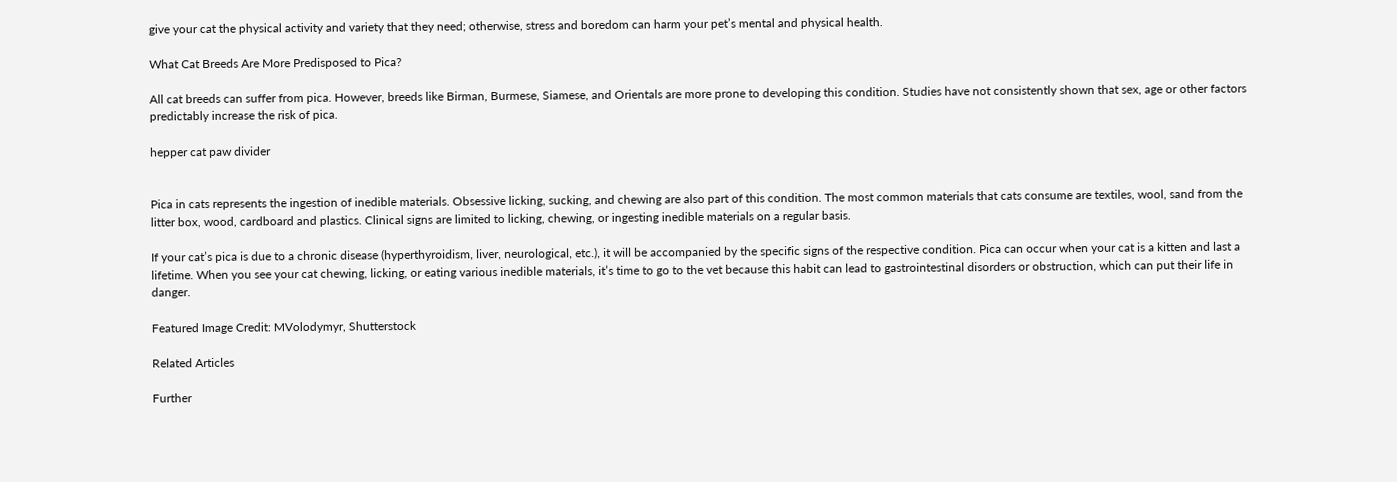give your cat the physical activity and variety that they need; otherwise, stress and boredom can harm your pet’s mental and physical health.

What Cat Breeds Are More Predisposed to Pica?

All cat breeds can suffer from pica. However, breeds like Birman, Burmese, Siamese, and Orientals are more prone to developing this condition. Studies have not consistently shown that sex, age or other factors predictably increase the risk of pica.

hepper cat paw divider


Pica in cats represents the ingestion of inedible materials. Obsessive licking, sucking, and chewing are also part of this condition. The most common materials that cats consume are textiles, wool, sand from the litter box, wood, cardboard and plastics. Clinical signs are limited to licking, chewing, or ingesting inedible materials on a regular basis.

If your cat’s pica is due to a chronic disease (hyperthyroidism, liver, neurological, etc.), it will be accompanied by the specific signs of the respective condition. Pica can occur when your cat is a kitten and last a lifetime. When you see your cat chewing, licking, or eating various inedible materials, it’s time to go to the vet because this habit can lead to gastrointestinal disorders or obstruction, which can put their life in danger.

Featured Image Credit: MVolodymyr, Shutterstock

Related Articles

Further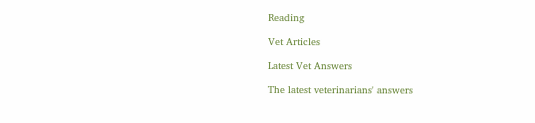Reading

Vet Articles

Latest Vet Answers

The latest veterinarians' answers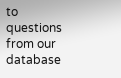to questions from our database